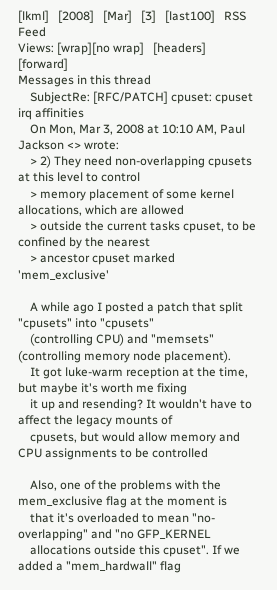[lkml]   [2008]   [Mar]   [3]   [last100]   RSS Feed
Views: [wrap][no wrap]   [headers]  [forward]
Messages in this thread
    SubjectRe: [RFC/PATCH] cpuset: cpuset irq affinities
    On Mon, Mar 3, 2008 at 10:10 AM, Paul Jackson <> wrote:
    > 2) They need non-overlapping cpusets at this level to control
    > memory placement of some kernel allocations, which are allowed
    > outside the current tasks cpuset, to be confined by the nearest
    > ancestor cpuset marked 'mem_exclusive'

    A while ago I posted a patch that split "cpusets" into "cpusets"
    (controlling CPU) and "memsets" (controlling memory node placement).
    It got luke-warm reception at the time, but maybe it's worth me fixing
    it up and resending? It wouldn't have to affect the legacy mounts of
    cpusets, but would allow memory and CPU assignments to be controlled

    Also, one of the problems with the mem_exclusive flag at the moment is
    that it's overloaded to mean "no-overlapping" and "no GFP_KERNEL
    allocations outside this cpuset". If we added a "mem_hardwall" flag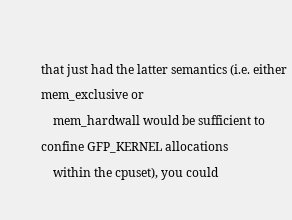that just had the latter semantics (i.e. either mem_exclusive or
    mem_hardwall would be sufficient to confine GFP_KERNEL allocations
    within the cpuset), you could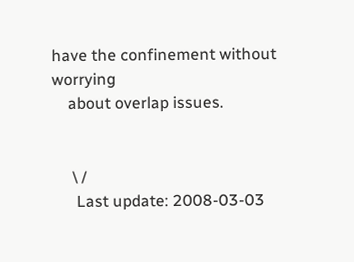have the confinement without worrying
    about overlap issues.


     \ /
      Last update: 2008-03-03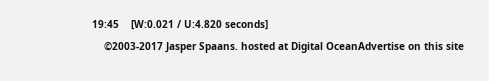19:45    [W:0.021 / U:4.820 seconds]
    ©2003-2017 Jasper Spaans. hosted at Digital OceanAdvertise on this site